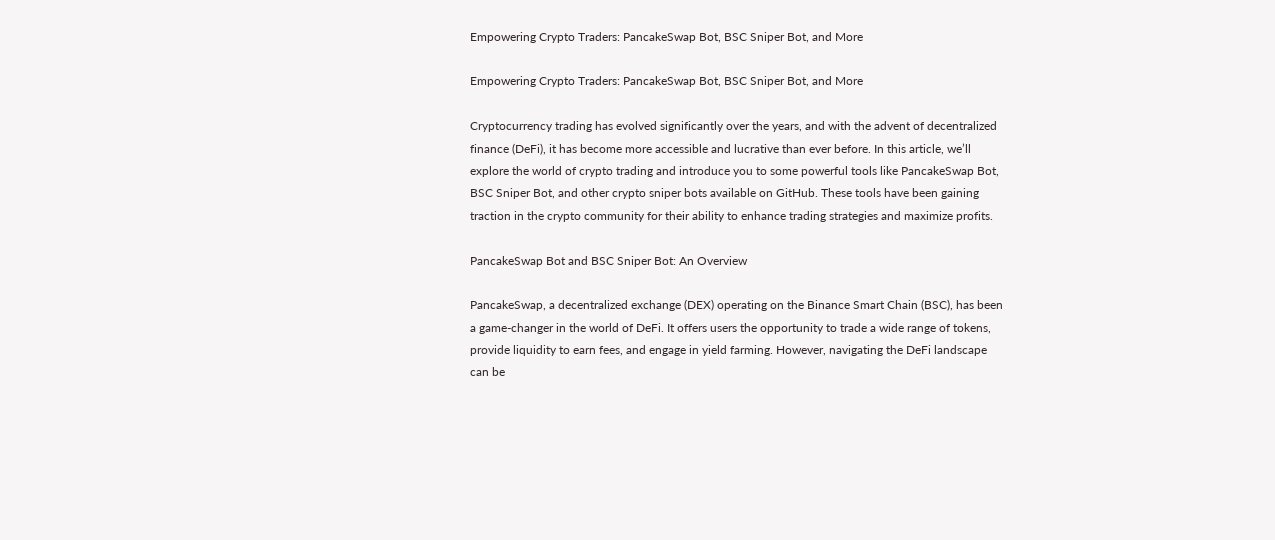Empowering Crypto Traders: PancakeSwap Bot, BSC Sniper Bot, and More

Empowering Crypto Traders: PancakeSwap Bot, BSC Sniper Bot, and More

Cryptocurrency trading has evolved significantly over the years, and with the advent of decentralized finance (DeFi), it has become more accessible and lucrative than ever before. In this article, we’ll explore the world of crypto trading and introduce you to some powerful tools like PancakeSwap Bot, BSC Sniper Bot, and other crypto sniper bots available on GitHub. These tools have been gaining traction in the crypto community for their ability to enhance trading strategies and maximize profits.

PancakeSwap Bot and BSC Sniper Bot: An Overview

PancakeSwap, a decentralized exchange (DEX) operating on the Binance Smart Chain (BSC), has been a game-changer in the world of DeFi. It offers users the opportunity to trade a wide range of tokens, provide liquidity to earn fees, and engage in yield farming. However, navigating the DeFi landscape can be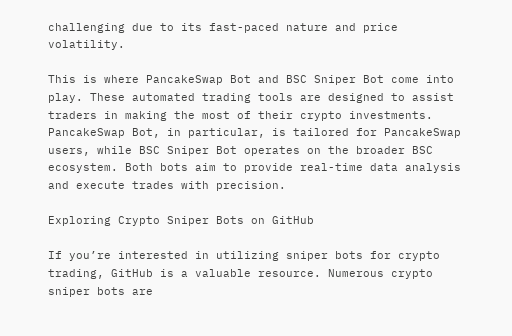challenging due to its fast-paced nature and price volatility.

This is where PancakeSwap Bot and BSC Sniper Bot come into play. These automated trading tools are designed to assist traders in making the most of their crypto investments. PancakeSwap Bot, in particular, is tailored for PancakeSwap users, while BSC Sniper Bot operates on the broader BSC ecosystem. Both bots aim to provide real-time data analysis and execute trades with precision.

Exploring Crypto Sniper Bots on GitHub

If you’re interested in utilizing sniper bots for crypto trading, GitHub is a valuable resource. Numerous crypto sniper bots are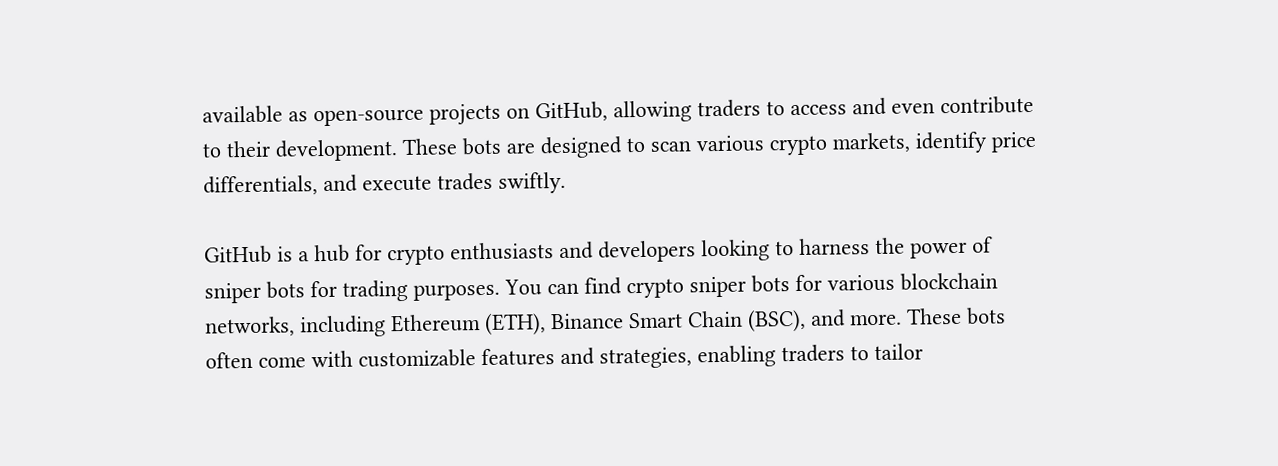available as open-source projects on GitHub, allowing traders to access and even contribute to their development. These bots are designed to scan various crypto markets, identify price differentials, and execute trades swiftly.

GitHub is a hub for crypto enthusiasts and developers looking to harness the power of sniper bots for trading purposes. You can find crypto sniper bots for various blockchain networks, including Ethereum (ETH), Binance Smart Chain (BSC), and more. These bots often come with customizable features and strategies, enabling traders to tailor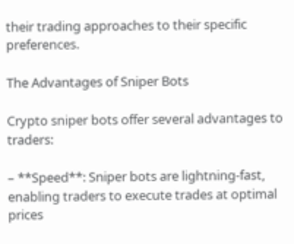their trading approaches to their specific preferences.

The Advantages of Sniper Bots

Crypto sniper bots offer several advantages to traders:

– **Speed**: Sniper bots are lightning-fast, enabling traders to execute trades at optimal prices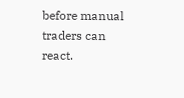before manual traders can react.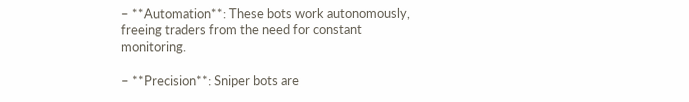– **Automation**: These bots work autonomously, freeing traders from the need for constant monitoring.

– **Precision**: Sniper bots are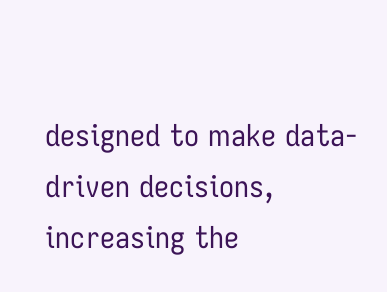designed to make data-driven decisions, increasing the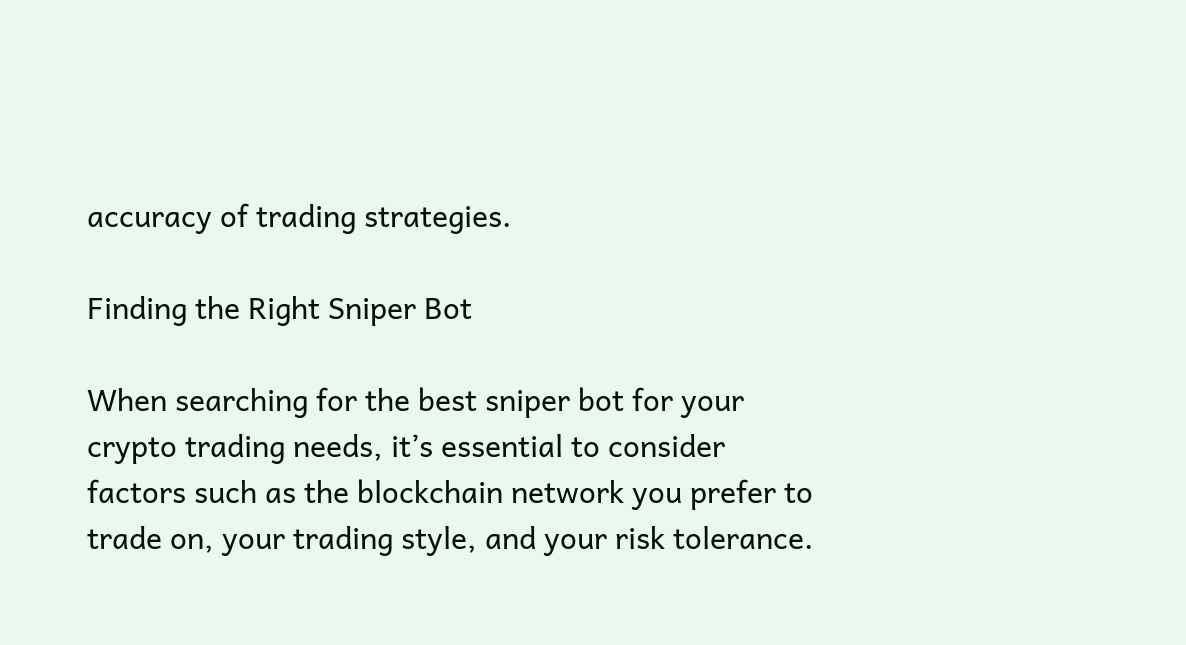accuracy of trading strategies.

Finding the Right Sniper Bot

When searching for the best sniper bot for your crypto trading needs, it’s essential to consider factors such as the blockchain network you prefer to trade on, your trading style, and your risk tolerance.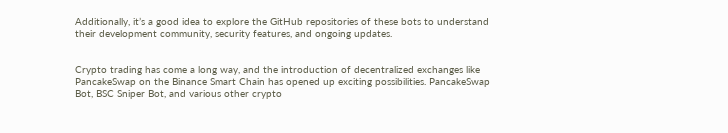Additionally, it’s a good idea to explore the GitHub repositories of these bots to understand their development community, security features, and ongoing updates.


Crypto trading has come a long way, and the introduction of decentralized exchanges like PancakeSwap on the Binance Smart Chain has opened up exciting possibilities. PancakeSwap Bot, BSC Sniper Bot, and various other crypto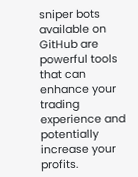sniper bots available on GitHub are powerful tools that can enhance your trading experience and potentially increase your profits.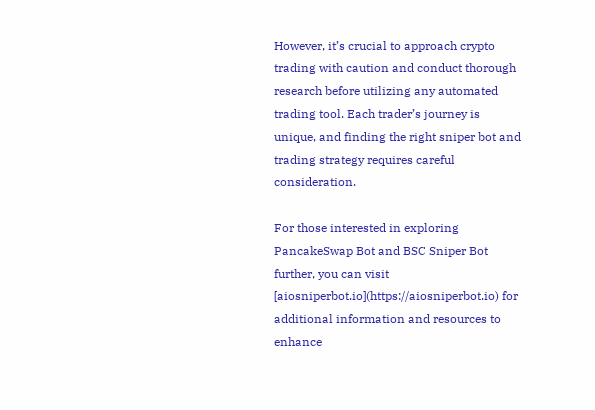However, it’s crucial to approach crypto trading with caution and conduct thorough research before utilizing any automated trading tool. Each trader’s journey is unique, and finding the right sniper bot and trading strategy requires careful consideration.

For those interested in exploring PancakeSwap Bot and BSC Sniper Bot further, you can visit [aiosniperbot.io](https://aiosniperbot.io) for additional information and resources to enhance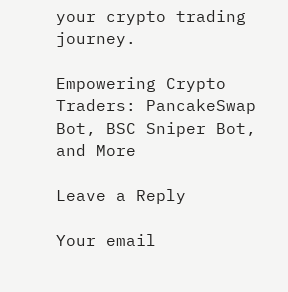your crypto trading journey.

Empowering Crypto Traders: PancakeSwap Bot, BSC Sniper Bot, and More

Leave a Reply

Your email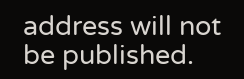address will not be published.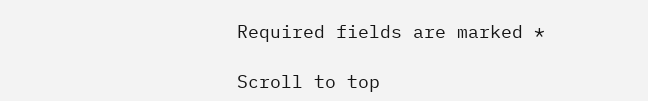Required fields are marked *

Scroll to top